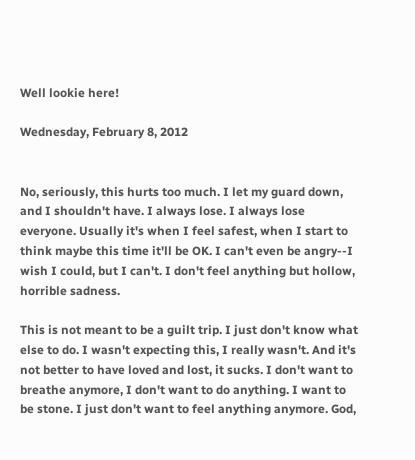Well lookie here!

Wednesday, February 8, 2012


No, seriously, this hurts too much. I let my guard down, and I shouldn't have. I always lose. I always lose everyone. Usually it's when I feel safest, when I start to think maybe this time it'll be OK. I can't even be angry--I wish I could, but I can't. I don't feel anything but hollow, horrible sadness.

This is not meant to be a guilt trip. I just don't know what else to do. I wasn't expecting this, I really wasn't. And it's not better to have loved and lost, it sucks. I don't want to breathe anymore, I don't want to do anything. I want to be stone. I just don't want to feel anything anymore. God,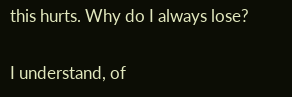this hurts. Why do I always lose?

I understand, of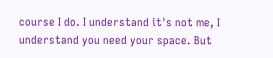course I do. I understand it's not me, I understand you need your space. But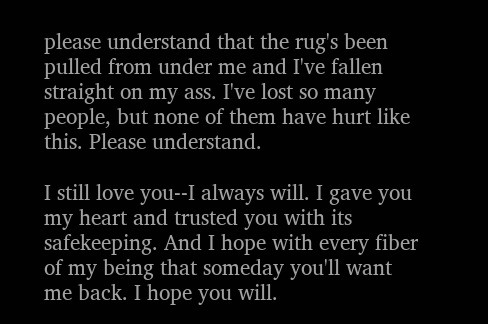please understand that the rug's been pulled from under me and I've fallen straight on my ass. I've lost so many people, but none of them have hurt like this. Please understand.

I still love you--I always will. I gave you my heart and trusted you with its safekeeping. And I hope with every fiber of my being that someday you'll want me back. I hope you will.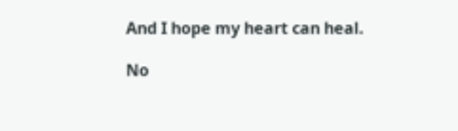And I hope my heart can heal.

No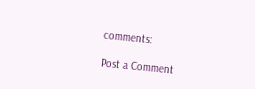comments:

Post a Comment